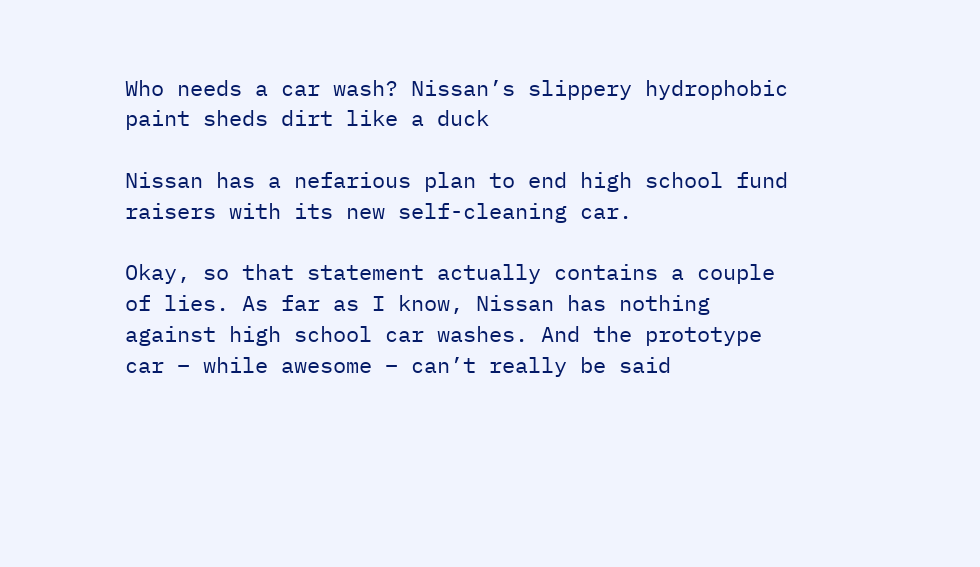Who needs a car wash? Nissan’s slippery hydrophobic paint sheds dirt like a duck

Nissan has a nefarious plan to end high school fund raisers with its new self-cleaning car.

Okay, so that statement actually contains a couple of lies. As far as I know, Nissan has nothing against high school car washes. And the prototype car – while awesome – can’t really be said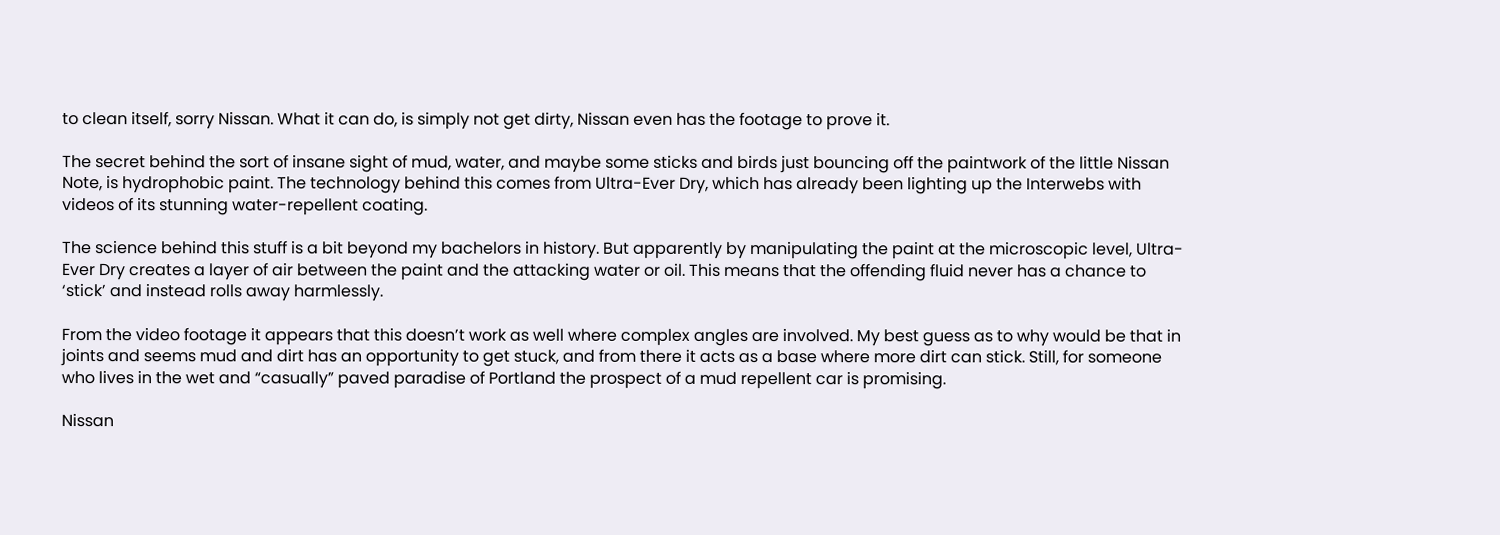to clean itself, sorry Nissan. What it can do, is simply not get dirty, Nissan even has the footage to prove it.

The secret behind the sort of insane sight of mud, water, and maybe some sticks and birds just bouncing off the paintwork of the little Nissan Note, is hydrophobic paint. The technology behind this comes from Ultra-Ever Dry, which has already been lighting up the Interwebs with videos of its stunning water-repellent coating.

The science behind this stuff is a bit beyond my bachelors in history. But apparently by manipulating the paint at the microscopic level, Ultra-Ever Dry creates a layer of air between the paint and the attacking water or oil. This means that the offending fluid never has a chance to ‘stick’ and instead rolls away harmlessly.

From the video footage it appears that this doesn’t work as well where complex angles are involved. My best guess as to why would be that in joints and seems mud and dirt has an opportunity to get stuck, and from there it acts as a base where more dirt can stick. Still, for someone who lives in the wet and “casually” paved paradise of Portland the prospect of a mud repellent car is promising.

Nissan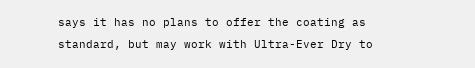says it has no plans to offer the coating as standard, but may work with Ultra-Ever Dry to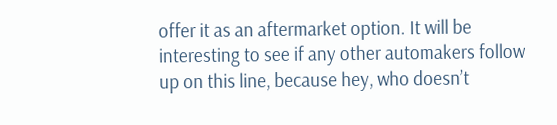offer it as an aftermarket option. It will be interesting to see if any other automakers follow up on this line, because hey, who doesn’t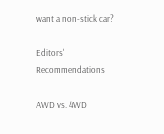want a non-stick car?

Editors' Recommendations

AWD vs. 4WD